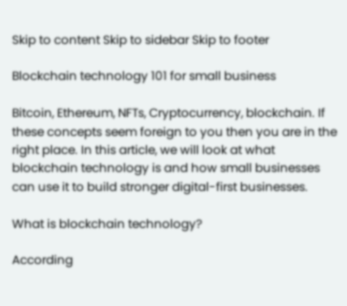Skip to content Skip to sidebar Skip to footer

Blockchain technology 101 for small business

Bitcoin, Ethereum, NFTs, Cryptocurrency, blockchain. If these concepts seem foreign to you then you are in the right place. In this article, we will look at what blockchain technology is and how small businesses can use it to build stronger digital-first businesses.

What is blockchain technology?

According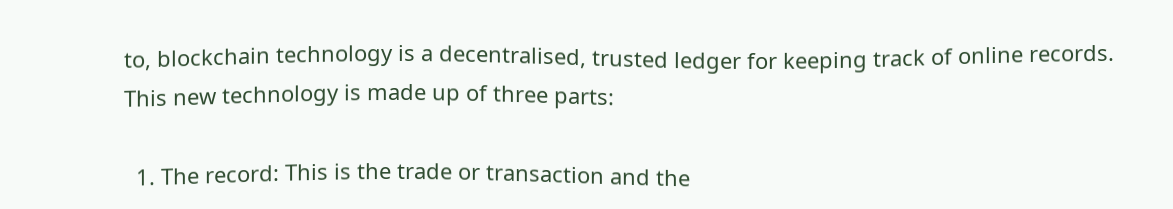to, blockchain technology is a decentralised, trusted ledger for keeping track of online records. This new technology is made up of three parts:

  1. The record: This is the trade or transaction and the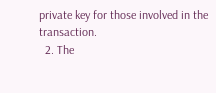private key for those involved in the transaction.
  2. The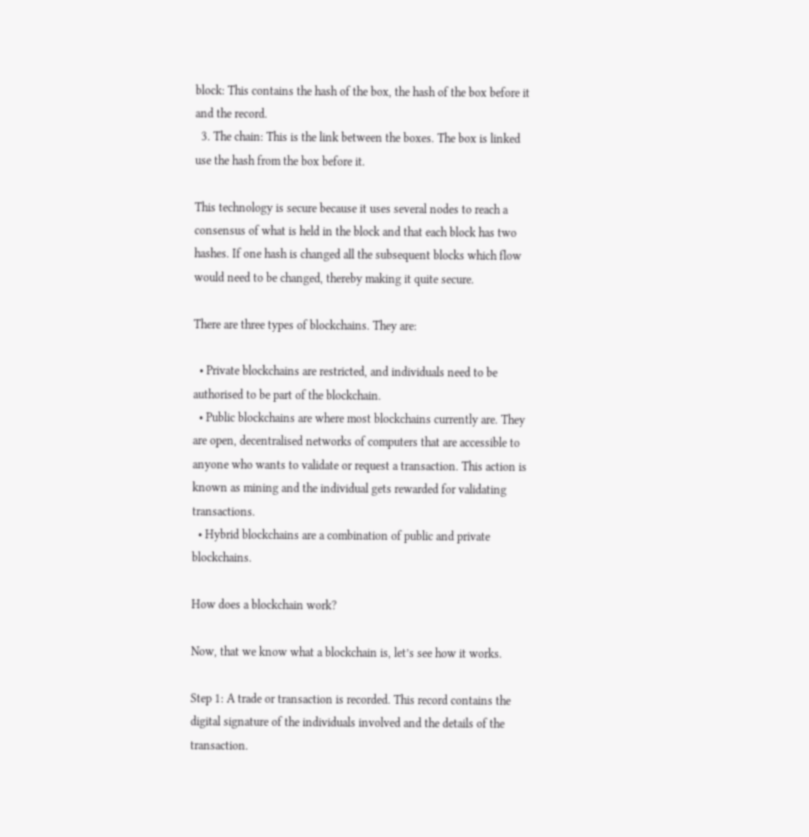block: This contains the hash of the box, the hash of the box before it and the record.
  3. The chain: This is the link between the boxes. The box is linked use the hash from the box before it.

This technology is secure because it uses several nodes to reach a consensus of what is held in the block and that each block has two hashes. If one hash is changed all the subsequent blocks which flow would need to be changed, thereby making it quite secure.

There are three types of blockchains. They are:

  • Private blockchains are restricted, and individuals need to be authorised to be part of the blockchain.
  • Public blockchains are where most blockchains currently are. They are open, decentralised networks of computers that are accessible to anyone who wants to validate or request a transaction. This action is known as mining and the individual gets rewarded for validating transactions.
  • Hybrid blockchains are a combination of public and private blockchains.

How does a blockchain work?

Now, that we know what a blockchain is, let’s see how it works.

Step 1: A trade or transaction is recorded. This record contains the digital signature of the individuals involved and the details of the transaction.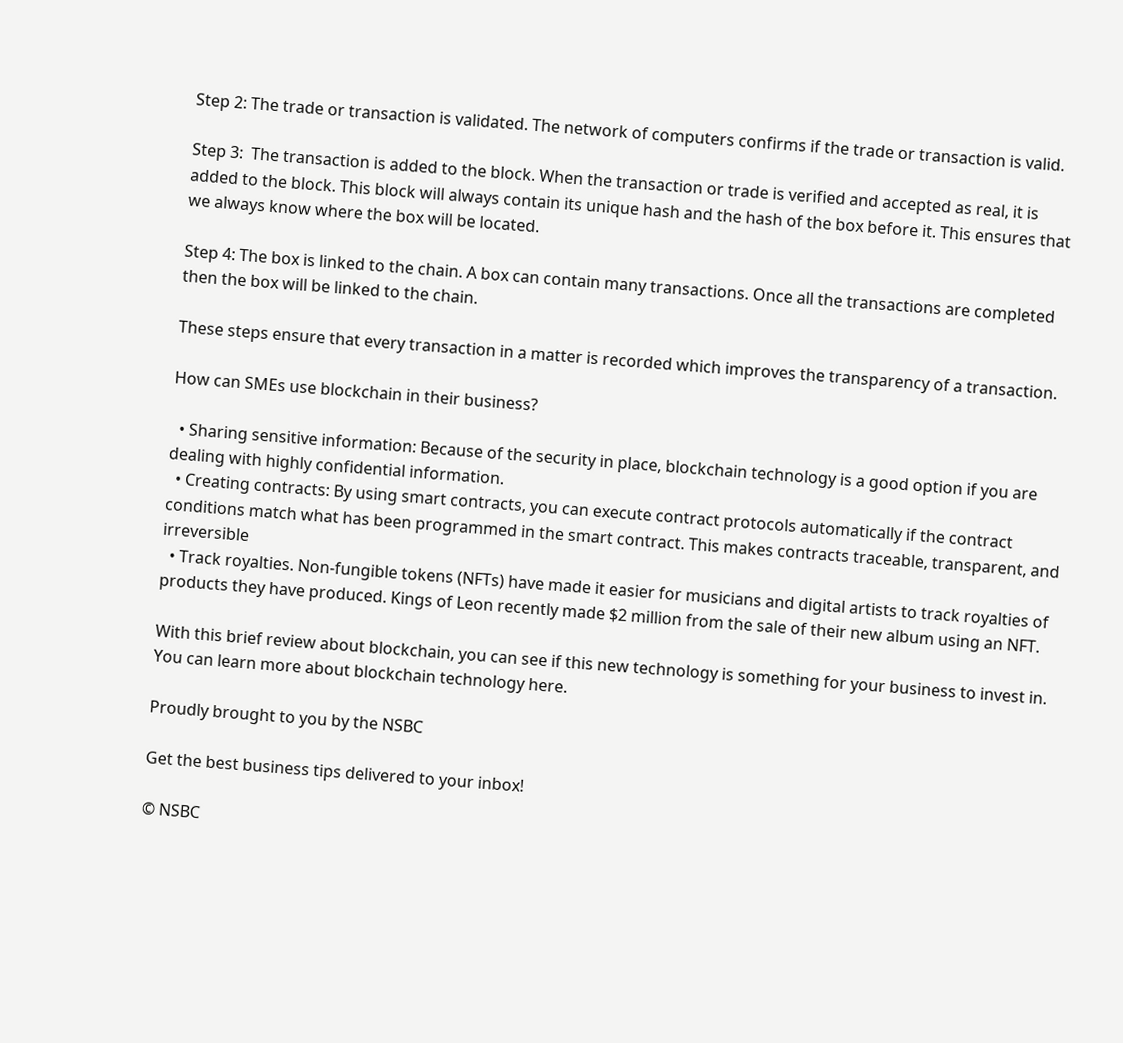Step 2: The trade or transaction is validated. The network of computers confirms if the trade or transaction is valid.

Step 3:  The transaction is added to the block. When the transaction or trade is verified and accepted as real, it is added to the block. This block will always contain its unique hash and the hash of the box before it. This ensures that we always know where the box will be located.

Step 4: The box is linked to the chain. A box can contain many transactions. Once all the transactions are completed then the box will be linked to the chain.

These steps ensure that every transaction in a matter is recorded which improves the transparency of a transaction.

How can SMEs use blockchain in their business?

  • Sharing sensitive information: Because of the security in place, blockchain technology is a good option if you are dealing with highly confidential information.
  • Creating contracts: By using smart contracts, you can execute contract protocols automatically if the contract conditions match what has been programmed in the smart contract. This makes contracts traceable, transparent, and irreversible
  • Track royalties. Non-fungible tokens (NFTs) have made it easier for musicians and digital artists to track royalties of products they have produced. Kings of Leon recently made $2 million from the sale of their new album using an NFT.

With this brief review about blockchain, you can see if this new technology is something for your business to invest in. You can learn more about blockchain technology here.

Proudly brought to you by the NSBC

Get the best business tips delivered to your inbox!

© NSBC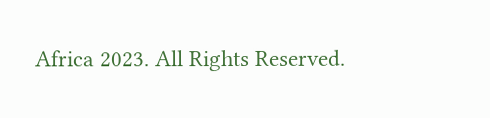Africa 2023. All Rights Reserved.